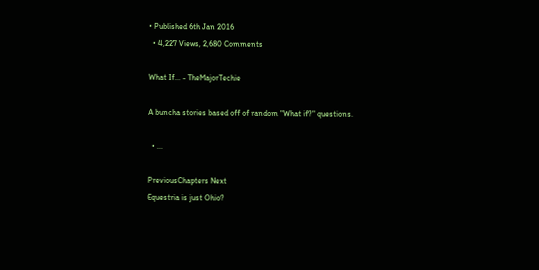• Published 6th Jan 2016
  • 4,227 Views, 2,680 Comments

What If... - TheMajorTechie

A buncha stories based off of random "What if?" questions.

  • ...

PreviousChapters Next
Equestria is just Ohio?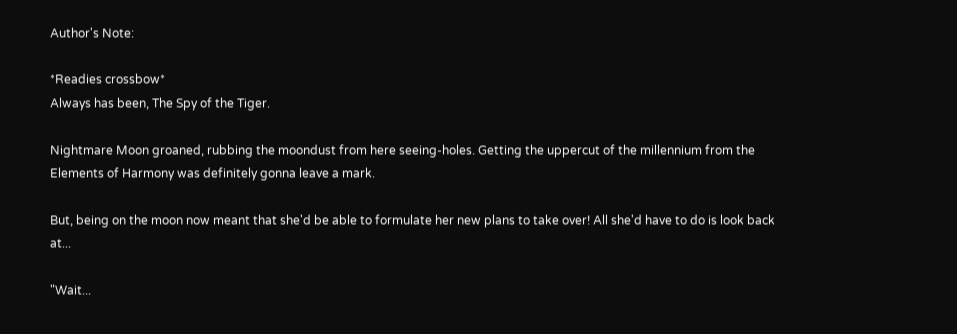Author's Note:

*Readies crossbow*
Always has been, The Spy of the Tiger.

Nightmare Moon groaned, rubbing the moondust from here seeing-holes. Getting the uppercut of the millennium from the Elements of Harmony was definitely gonna leave a mark.

But, being on the moon now meant that she'd be able to formulate her new plans to take over! All she'd have to do is look back at...

"Wait...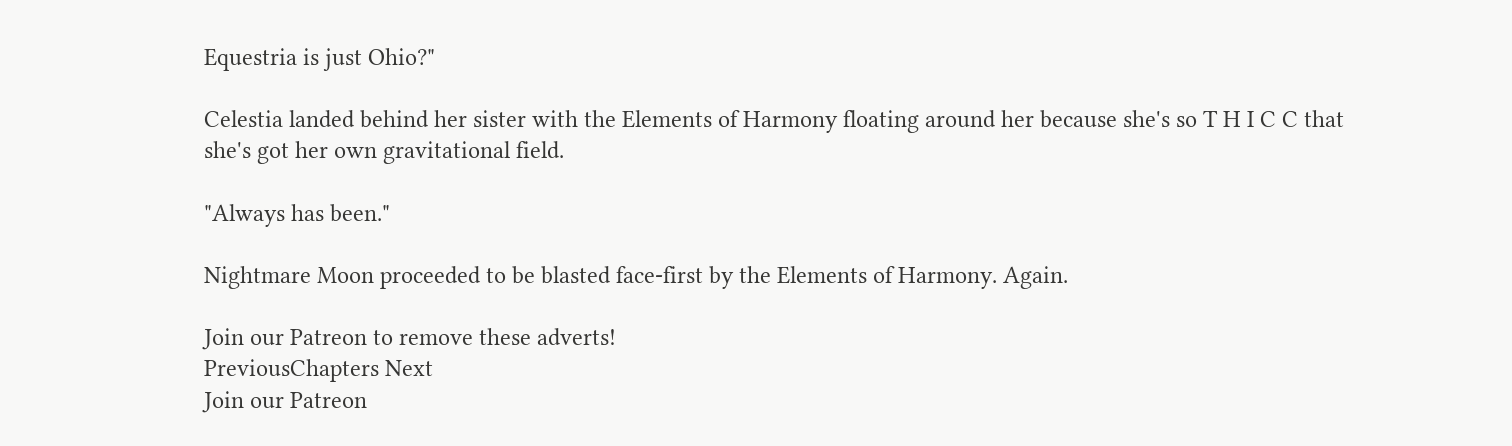Equestria is just Ohio?"

Celestia landed behind her sister with the Elements of Harmony floating around her because she's so T H I C C that she's got her own gravitational field.

"Always has been."

Nightmare Moon proceeded to be blasted face-first by the Elements of Harmony. Again.

Join our Patreon to remove these adverts!
PreviousChapters Next
Join our Patreon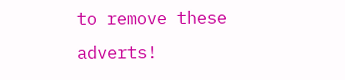to remove these adverts!